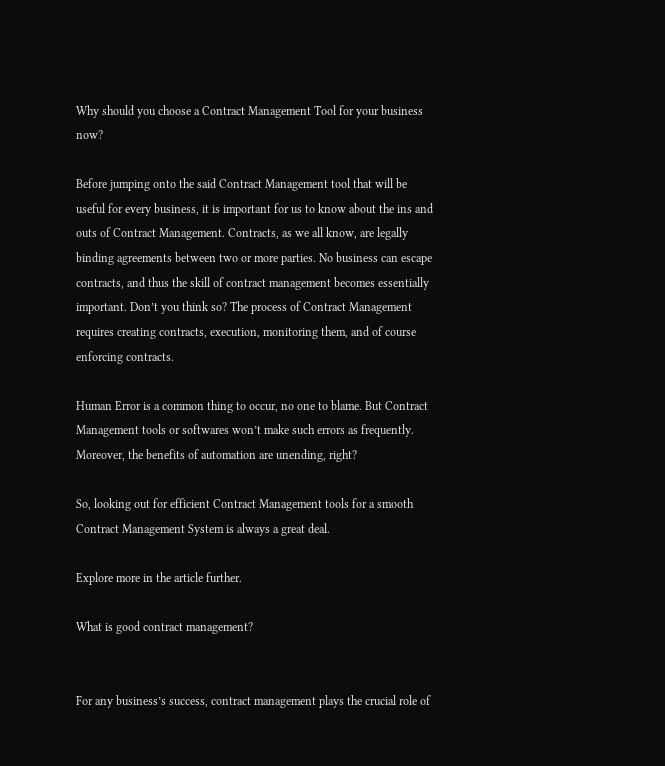Why should you choose a Contract Management Tool for your business now?

Before jumping onto the said Contract Management tool that will be useful for every business, it is important for us to know about the ins and outs of Contract Management. Contracts, as we all know, are legally binding agreements between two or more parties. No business can escape contracts, and thus the skill of contract management becomes essentially important. Don’t you think so? The process of Contract Management requires creating contracts, execution, monitoring them, and of course enforcing contracts.

Human Error is a common thing to occur, no one to blame. But Contract Management tools or softwares won’t make such errors as frequently. Moreover, the benefits of automation are unending, right?

So, looking out for efficient Contract Management tools for a smooth Contract Management System is always a great deal.

Explore more in the article further.

What is good contract management?


For any business’s success, contract management plays the crucial role of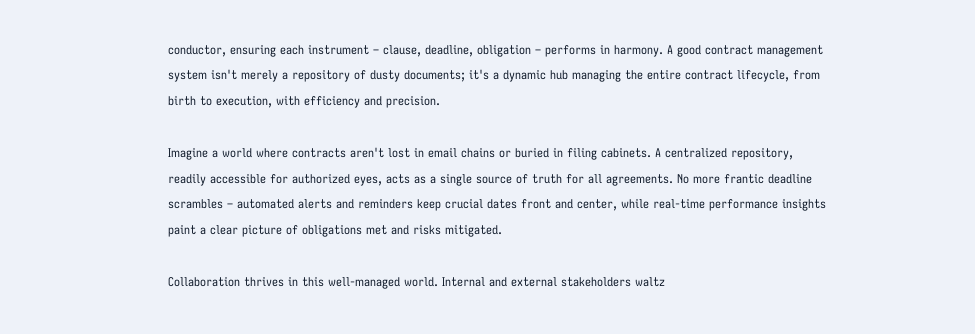conductor, ensuring each instrument – clause, deadline, obligation – performs in harmony. A good contract management system isn't merely a repository of dusty documents; it's a dynamic hub managing the entire contract lifecycle, from birth to execution, with efficiency and precision.

Imagine a world where contracts aren't lost in email chains or buried in filing cabinets. A centralized repository, readily accessible for authorized eyes, acts as a single source of truth for all agreements. No more frantic deadline scrambles – automated alerts and reminders keep crucial dates front and center, while real-time performance insights paint a clear picture of obligations met and risks mitigated.

Collaboration thrives in this well-managed world. Internal and external stakeholders waltz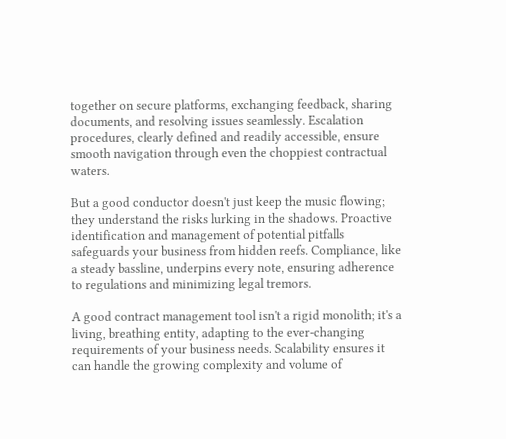together on secure platforms, exchanging feedback, sharing documents, and resolving issues seamlessly. Escalation procedures, clearly defined and readily accessible, ensure smooth navigation through even the choppiest contractual waters.

But a good conductor doesn't just keep the music flowing; they understand the risks lurking in the shadows. Proactive identification and management of potential pitfalls safeguards your business from hidden reefs. Compliance, like a steady bassline, underpins every note, ensuring adherence to regulations and minimizing legal tremors.

A good contract management tool isn't a rigid monolith; it's a living, breathing entity, adapting to the ever-changing requirements of your business needs. Scalability ensures it can handle the growing complexity and volume of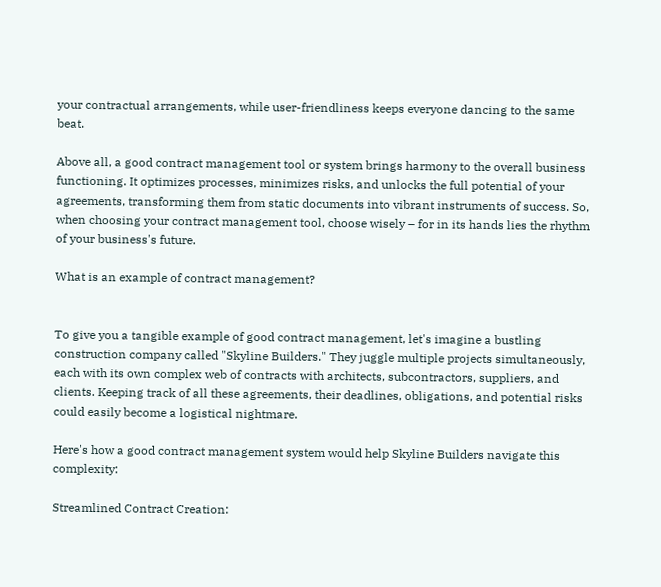your contractual arrangements, while user-friendliness keeps everyone dancing to the same beat.

Above all, a good contract management tool or system brings harmony to the overall business functioning. It optimizes processes, minimizes risks, and unlocks the full potential of your agreements, transforming them from static documents into vibrant instruments of success. So, when choosing your contract management tool, choose wisely – for in its hands lies the rhythm of your business's future.

What is an example of contract management?


To give you a tangible example of good contract management, let's imagine a bustling construction company called "Skyline Builders." They juggle multiple projects simultaneously, each with its own complex web of contracts with architects, subcontractors, suppliers, and clients. Keeping track of all these agreements, their deadlines, obligations, and potential risks could easily become a logistical nightmare.

Here's how a good contract management system would help Skyline Builders navigate this complexity:

Streamlined Contract Creation: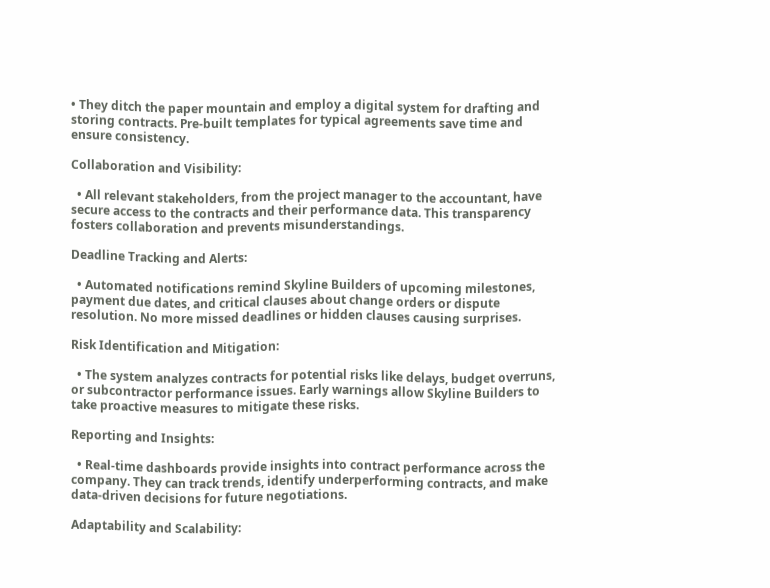• They ditch the paper mountain and employ a digital system for drafting and storing contracts. Pre-built templates for typical agreements save time and ensure consistency.

Collaboration and Visibility:

  • All relevant stakeholders, from the project manager to the accountant, have secure access to the contracts and their performance data. This transparency fosters collaboration and prevents misunderstandings.

Deadline Tracking and Alerts:

  • Automated notifications remind Skyline Builders of upcoming milestones, payment due dates, and critical clauses about change orders or dispute resolution. No more missed deadlines or hidden clauses causing surprises.

Risk Identification and Mitigation:

  • The system analyzes contracts for potential risks like delays, budget overruns, or subcontractor performance issues. Early warnings allow Skyline Builders to take proactive measures to mitigate these risks.

Reporting and Insights:

  • Real-time dashboards provide insights into contract performance across the company. They can track trends, identify underperforming contracts, and make data-driven decisions for future negotiations.

Adaptability and Scalability: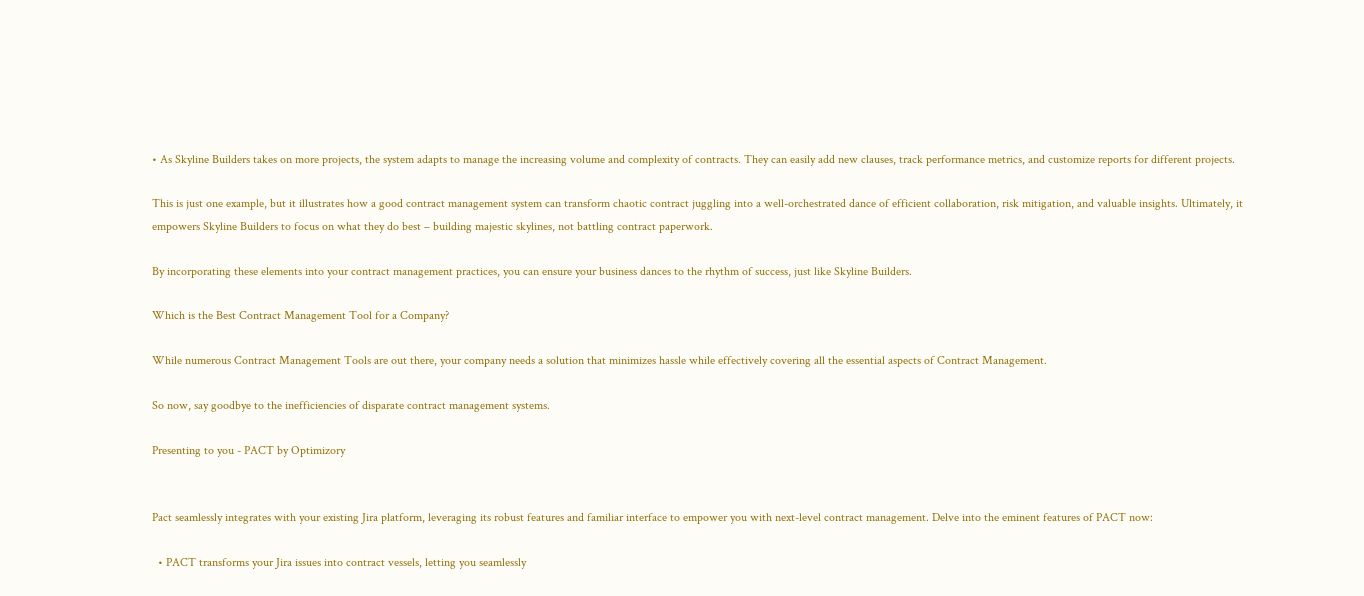• As Skyline Builders takes on more projects, the system adapts to manage the increasing volume and complexity of contracts. They can easily add new clauses, track performance metrics, and customize reports for different projects.

This is just one example, but it illustrates how a good contract management system can transform chaotic contract juggling into a well-orchestrated dance of efficient collaboration, risk mitigation, and valuable insights. Ultimately, it empowers Skyline Builders to focus on what they do best – building majestic skylines, not battling contract paperwork.

By incorporating these elements into your contract management practices, you can ensure your business dances to the rhythm of success, just like Skyline Builders.

Which is the Best Contract Management Tool for a Company?

While numerous Contract Management Tools are out there, your company needs a solution that minimizes hassle while effectively covering all the essential aspects of Contract Management.

So now, say goodbye to the inefficiencies of disparate contract management systems.

Presenting to you - PACT by Optimizory


Pact seamlessly integrates with your existing Jira platform, leveraging its robust features and familiar interface to empower you with next-level contract management. Delve into the eminent features of PACT now:

  • PACT transforms your Jira issues into contract vessels, letting you seamlessly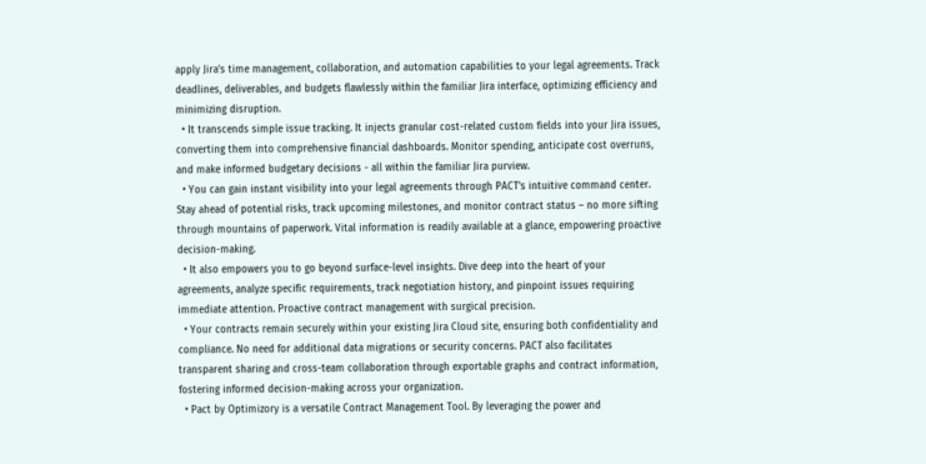apply Jira's time management, collaboration, and automation capabilities to your legal agreements. Track deadlines, deliverables, and budgets flawlessly within the familiar Jira interface, optimizing efficiency and minimizing disruption.
  • It transcends simple issue tracking. It injects granular cost-related custom fields into your Jira issues, converting them into comprehensive financial dashboards. Monitor spending, anticipate cost overruns, and make informed budgetary decisions - all within the familiar Jira purview.
  • You can gain instant visibility into your legal agreements through PACT's intuitive command center. Stay ahead of potential risks, track upcoming milestones, and monitor contract status – no more sifting through mountains of paperwork. Vital information is readily available at a glance, empowering proactive decision-making.
  • It also empowers you to go beyond surface-level insights. Dive deep into the heart of your agreements, analyze specific requirements, track negotiation history, and pinpoint issues requiring immediate attention. Proactive contract management with surgical precision.
  • Your contracts remain securely within your existing Jira Cloud site, ensuring both confidentiality and compliance. No need for additional data migrations or security concerns. PACT also facilitates transparent sharing and cross-team collaboration through exportable graphs and contract information, fostering informed decision-making across your organization.
  • Pact by Optimizory is a versatile Contract Management Tool. By leveraging the power and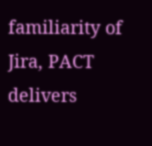familiarity of Jira, PACT delivers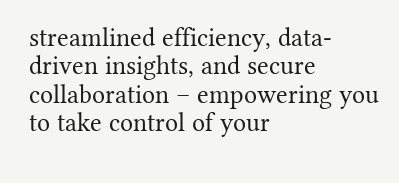streamlined efficiency, data-driven insights, and secure collaboration – empowering you to take control of your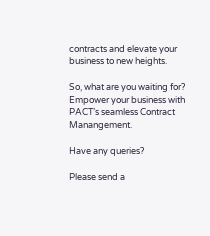contracts and elevate your business to new heights.

So, what are you waiting for? Empower your business with PACT’s seamless Contract Manangement.

Have any queries?

Please send a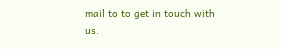mail to to get in touch with us.